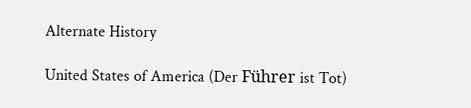Alternate History

United States of America (Der Führer ist Tot)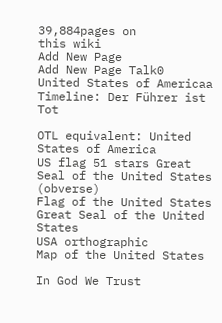39,884pages on
this wiki
Add New Page
Add New Page Talk0
United States of Americaa
Timeline: Der Führer ist Tot

OTL equivalent: United States of America
US flag 51 stars Great Seal of the United States (obverse)
Flag of the United States Great Seal of the United States
USA orthographic
Map of the United States

In God We Trust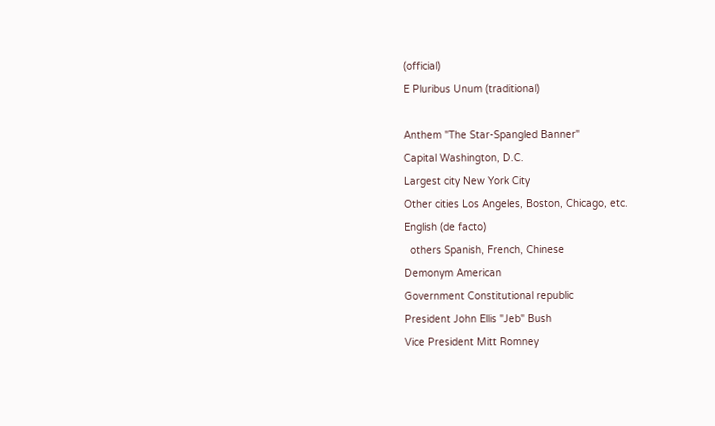(official)
E Pluribus Unum (traditional)

Anthem "The Star-Spangled Banner"
Capital Washington, D.C.
Largest city New York City
Other cities Los Angeles, Boston, Chicago, etc.
English (de facto)
  others Spanish, French, Chinese
Demonym American
Government Constitutional republic
President John Ellis "Jeb" Bush
Vice President Mitt Romney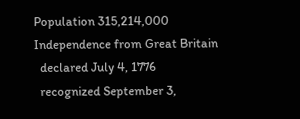Population 315,214,000
Independence from Great Britain
  declared July 4, 1776
  recognized September 3,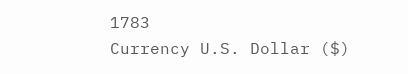1783
Currency U.S. Dollar ($)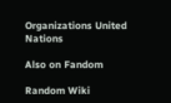Organizations United Nations

Also on Fandom

Random Wiki